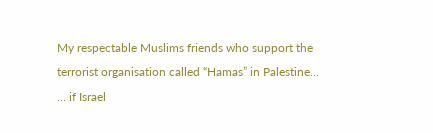My respectable Muslims friends who support the terrorist organisation called “Hamas” in Palestine…
… if Israel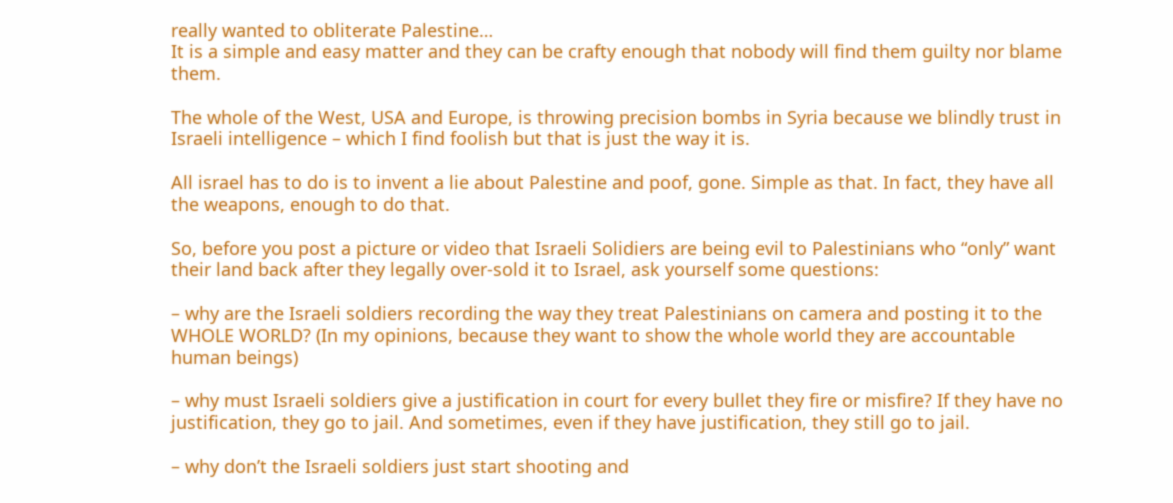really wanted to obliterate Palestine…
It is a simple and easy matter and they can be crafty enough that nobody will find them guilty nor blame them.

The whole of the West, USA and Europe, is throwing precision bombs in Syria because we blindly trust in Israeli intelligence – which I find foolish but that is just the way it is.

All israel has to do is to invent a lie about Palestine and poof, gone. Simple as that. In fact, they have all the weapons, enough to do that.

So, before you post a picture or video that Israeli Solidiers are being evil to Palestinians who “only” want their land back after they legally over-sold it to Israel, ask yourself some questions:

– why are the Israeli soldiers recording the way they treat Palestinians on camera and posting it to the WHOLE WORLD? (In my opinions, because they want to show the whole world they are accountable human beings)

– why must Israeli soldiers give a justification in court for every bullet they fire or misfire? If they have no justification, they go to jail. And sometimes, even if they have justification, they still go to jail.

– why don’t the Israeli soldiers just start shooting and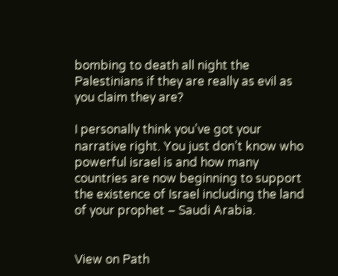bombing to death all night the Palestinians if they are really as evil as you claim they are?

I personally think you’ve got your narrative right. You just don’t know who powerful israel is and how many countries are now beginning to support the existence of Israel including the land of your prophet – Saudi Arabia.


View on Path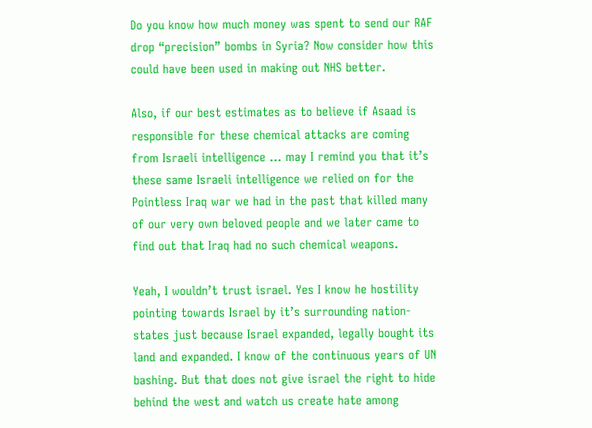Do you know how much money was spent to send our RAF drop “precision” bombs in Syria? Now consider how this could have been used in making out NHS better.

Also, if our best estimates as to believe if Asaad is responsible for these chemical attacks are coming from Israeli intelligence … may I remind you that it’s these same Israeli intelligence we relied on for the Pointless Iraq war we had in the past that killed many of our very own beloved people and we later came to find out that Iraq had no such chemical weapons.

Yeah, I wouldn’t trust israel. Yes I know he hostility pointing towards Israel by it’s surrounding nation-states just because Israel expanded, legally bought its land and expanded. I know of the continuous years of UN bashing. But that does not give israel the right to hide behind the west and watch us create hate among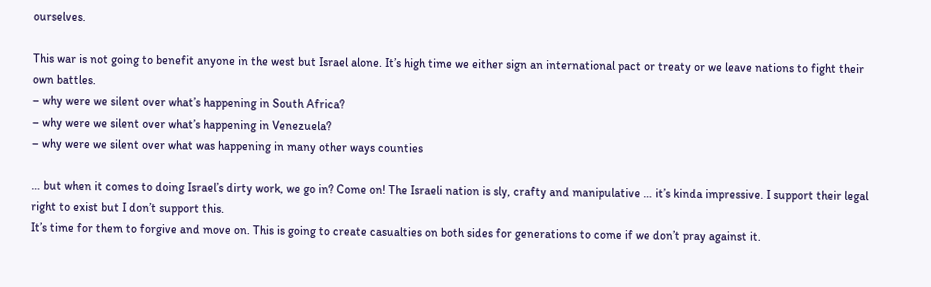ourselves.

This war is not going to benefit anyone in the west but Israel alone. It’s high time we either sign an international pact or treaty or we leave nations to fight their own battles.
– why were we silent over what’s happening in South Africa?
– why were we silent over what’s happening in Venezuela?
– why were we silent over what was happening in many other ways counties

… but when it comes to doing Israel’s dirty work, we go in? Come on! The Israeli nation is sly, crafty and manipulative … it’s kinda impressive. I support their legal right to exist but I don’t support this.
It’s time for them to forgive and move on. This is going to create casualties on both sides for generations to come if we don’t pray against it.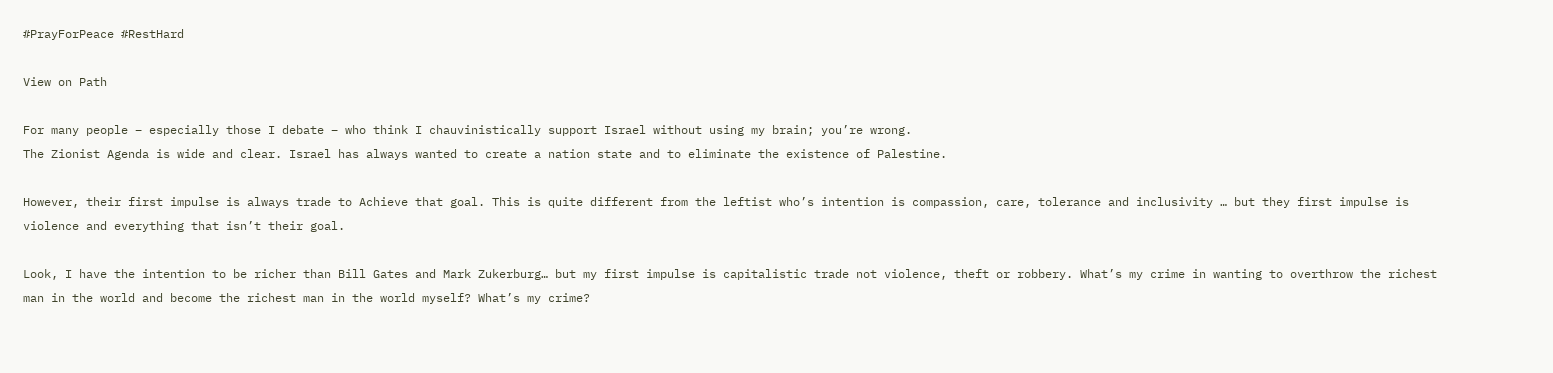#PrayForPeace #RestHard

View on Path

For many people – especially those I debate – who think I chauvinistically support Israel without using my brain; you’re wrong.
The Zionist Agenda is wide and clear. Israel has always wanted to create a nation state and to eliminate the existence of Palestine.

However, their first impulse is always trade to Achieve that goal. This is quite different from the leftist who’s intention is compassion, care, tolerance and inclusivity … but they first impulse is violence and everything that isn’t their goal.

Look, I have the intention to be richer than Bill Gates and Mark Zukerburg… but my first impulse is capitalistic trade not violence, theft or robbery. What’s my crime in wanting to overthrow the richest man in the world and become the richest man in the world myself? What’s my crime?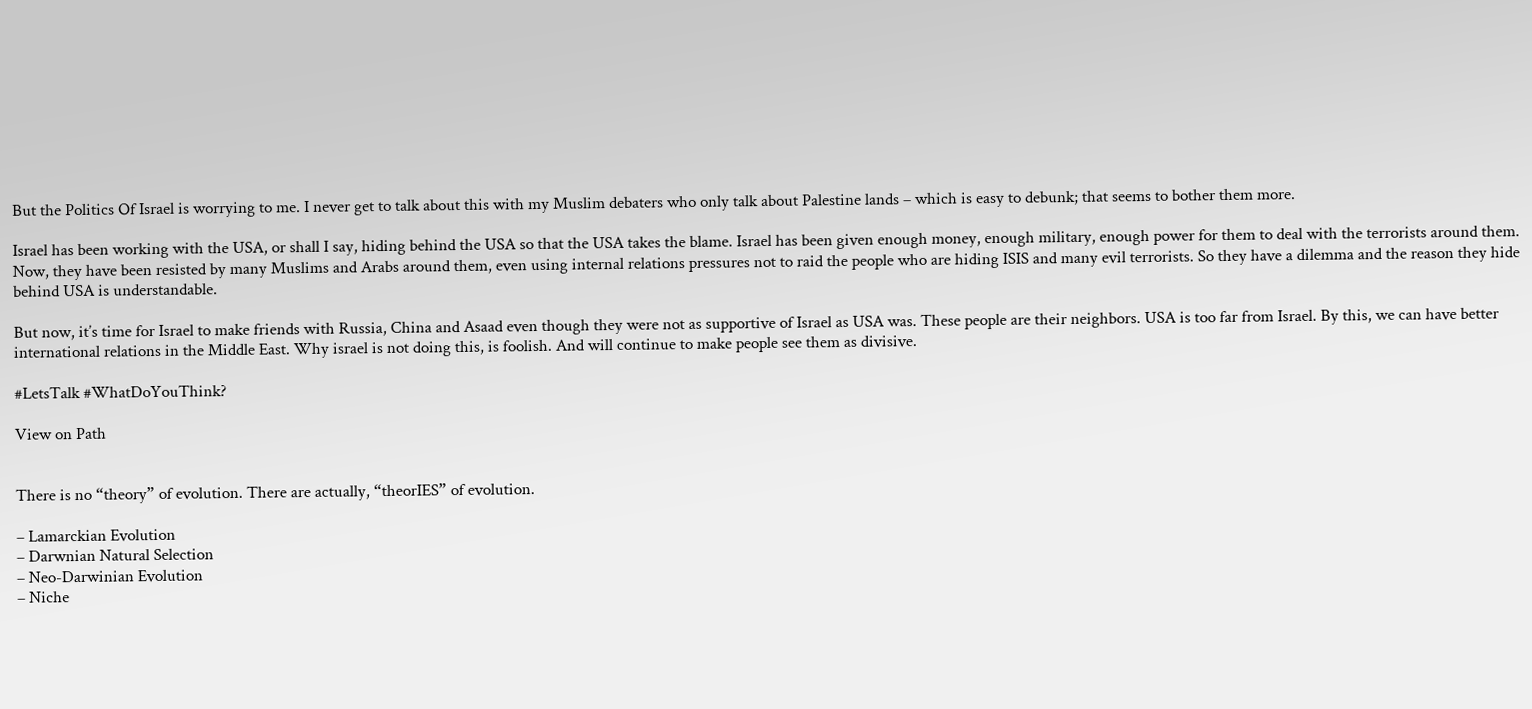But the Politics Of Israel is worrying to me. I never get to talk about this with my Muslim debaters who only talk about Palestine lands – which is easy to debunk; that seems to bother them more.

Israel has been working with the USA, or shall I say, hiding behind the USA so that the USA takes the blame. Israel has been given enough money, enough military, enough power for them to deal with the terrorists around them. Now, they have been resisted by many Muslims and Arabs around them, even using internal relations pressures not to raid the people who are hiding ISIS and many evil terrorists. So they have a dilemma and the reason they hide behind USA is understandable.

But now, it’s time for Israel to make friends with Russia, China and Asaad even though they were not as supportive of Israel as USA was. These people are their neighbors. USA is too far from Israel. By this, we can have better international relations in the Middle East. Why israel is not doing this, is foolish. And will continue to make people see them as divisive.

#LetsTalk #WhatDoYouThink?

View on Path


There is no “theory” of evolution. There are actually, “theorIES” of evolution.

– Lamarckian Evolution
– Darwnian Natural Selection
– Neo-Darwinian Evolution
– Niche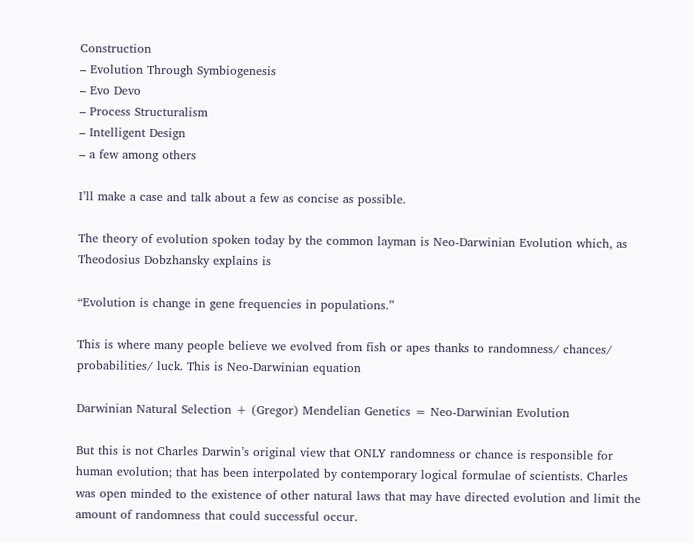Construction
– Evolution Through Symbiogenesis
– Evo Devo
– Process Structuralism
– Intelligent Design
– a few among others

I’ll make a case and talk about a few as concise as possible.

The theory of evolution spoken today by the common layman is Neo-Darwinian Evolution which, as Theodosius Dobzhansky explains is

“Evolution is change in gene frequencies in populations.”

This is where many people believe we evolved from fish or apes thanks to randomness/ chances/ probabilities/ luck. This is Neo-Darwinian equation

Darwinian Natural Selection + (Gregor) Mendelian Genetics = Neo-Darwinian Evolution

But this is not Charles Darwin’s original view that ONLY randomness or chance is responsible for human evolution; that has been interpolated by contemporary logical formulae of scientists. Charles was open minded to the existence of other natural laws that may have directed evolution and limit the amount of randomness that could successful occur.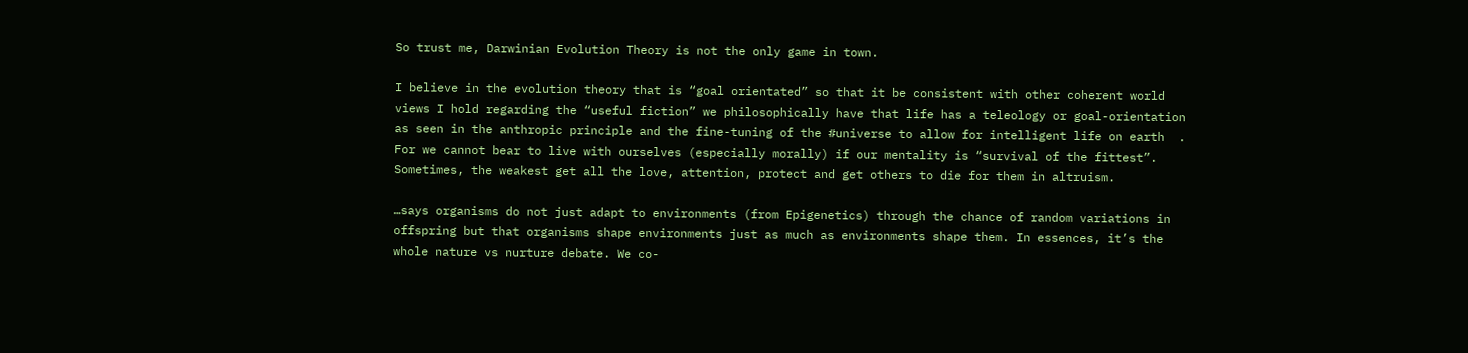So trust me, Darwinian Evolution Theory is not the only game in town.

I believe in the evolution theory that is “goal orientated” so that it be consistent with other coherent world views I hold regarding the “useful fiction” we philosophically have that life has a teleology or goal-orientation as seen in the anthropic principle and the fine-tuning of the #universe to allow for intelligent life on earth  . For we cannot bear to live with ourselves (especially morally) if our mentality is “survival of the fittest”. Sometimes, the weakest get all the love, attention, protect and get others to die for them in altruism.

…says organisms do not just adapt to environments (from Epigenetics) through the chance of random variations in offspring but that organisms shape environments just as much as environments shape them. In essences, it’s the whole nature vs nurture debate. We co-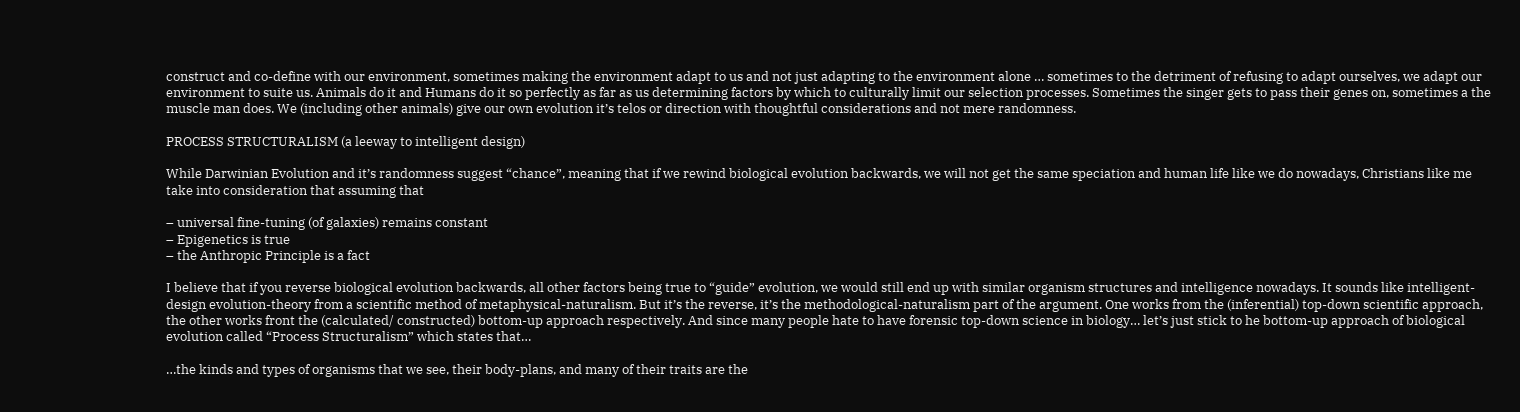construct and co-define with our environment, sometimes making the environment adapt to us and not just adapting to the environment alone … sometimes to the detriment of refusing to adapt ourselves, we adapt our environment to suite us. Animals do it and Humans do it so perfectly as far as us determining factors by which to culturally limit our selection processes. Sometimes the singer gets to pass their genes on, sometimes a the muscle man does. We (including other animals) give our own evolution it’s telos or direction with thoughtful considerations and not mere randomness.

PROCESS STRUCTURALISM (a leeway to intelligent design)

While Darwinian Evolution and it’s randomness suggest “chance”, meaning that if we rewind biological evolution backwards, we will not get the same speciation and human life like we do nowadays, Christians like me take into consideration that assuming that

– universal fine-tuning (of galaxies) remains constant
– Epigenetics is true
– the Anthropic Principle is a fact

I believe that if you reverse biological evolution backwards, all other factors being true to “guide” evolution, we would still end up with similar organism structures and intelligence nowadays. It sounds like intelligent-design evolution-theory from a scientific method of metaphysical-naturalism. But it’s the reverse, it’s the methodological-naturalism part of the argument. One works from the (inferential) top-down scientific approach, the other works front the (calculated/ constructed) bottom-up approach respectively. And since many people hate to have forensic top-down science in biology… let’s just stick to he bottom-up approach of biological evolution called “Process Structuralism” which states that…

…the kinds and types of organisms that we see, their body-plans, and many of their traits are the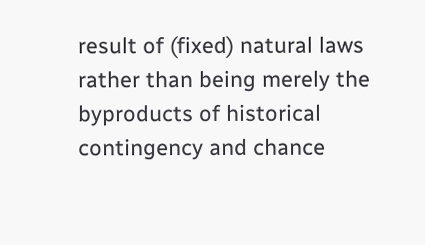result of (fixed) natural laws rather than being merely the byproducts of historical contingency and chance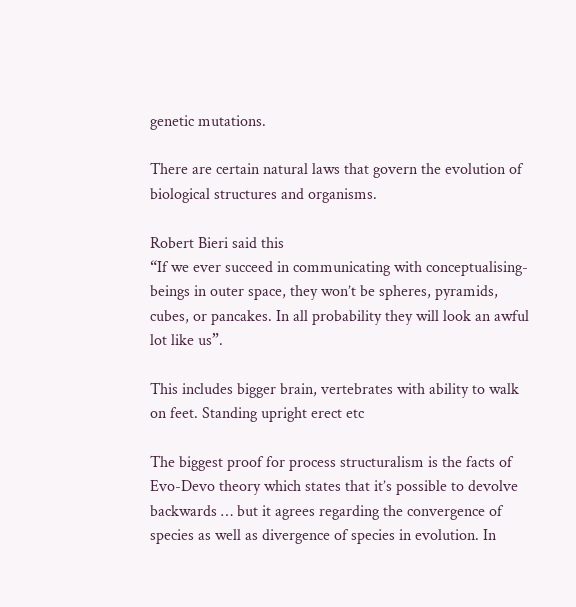genetic mutations.

There are certain natural laws that govern the evolution of biological structures and organisms.

Robert Bieri said this
“If we ever succeed in communicating with conceptualising-beings in outer space, they won’t be spheres, pyramids, cubes, or pancakes. In all probability they will look an awful lot like us”.

This includes bigger brain, vertebrates with ability to walk on feet. Standing upright erect etc

The biggest proof for process structuralism is the facts of Evo-Devo theory which states that it’s possible to devolve backwards … but it agrees regarding the convergence of species as well as divergence of species in evolution. In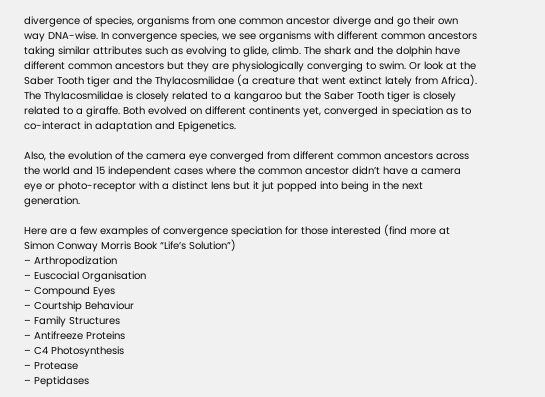divergence of species, organisms from one common ancestor diverge and go their own way DNA-wise. In convergence species, we see organisms with different common ancestors taking similar attributes such as evolving to glide, climb. The shark and the dolphin have different common ancestors but they are physiologically converging to swim. Or look at the Saber Tooth tiger and the Thylacosmilidae (a creature that went extinct lately from Africa). The Thylacosmilidae is closely related to a kangaroo but the Saber Tooth tiger is closely related to a giraffe. Both evolved on different continents yet, converged in speciation as to co-interact in adaptation and Epigenetics.

Also, the evolution of the camera eye converged from different common ancestors across the world and 15 independent cases where the common ancestor didn’t have a camera eye or photo-receptor with a distinct lens but it jut popped into being in the next generation.

Here are a few examples of convergence speciation for those interested (find more at Simon Conway Morris Book “Life’s Solution”)
– Arthropodization
– Euscocial Organisation
– Compound Eyes
– Courtship Behaviour
– Family Structures
– Antifreeze Proteins
– C4 Photosynthesis
– Protease
– Peptidases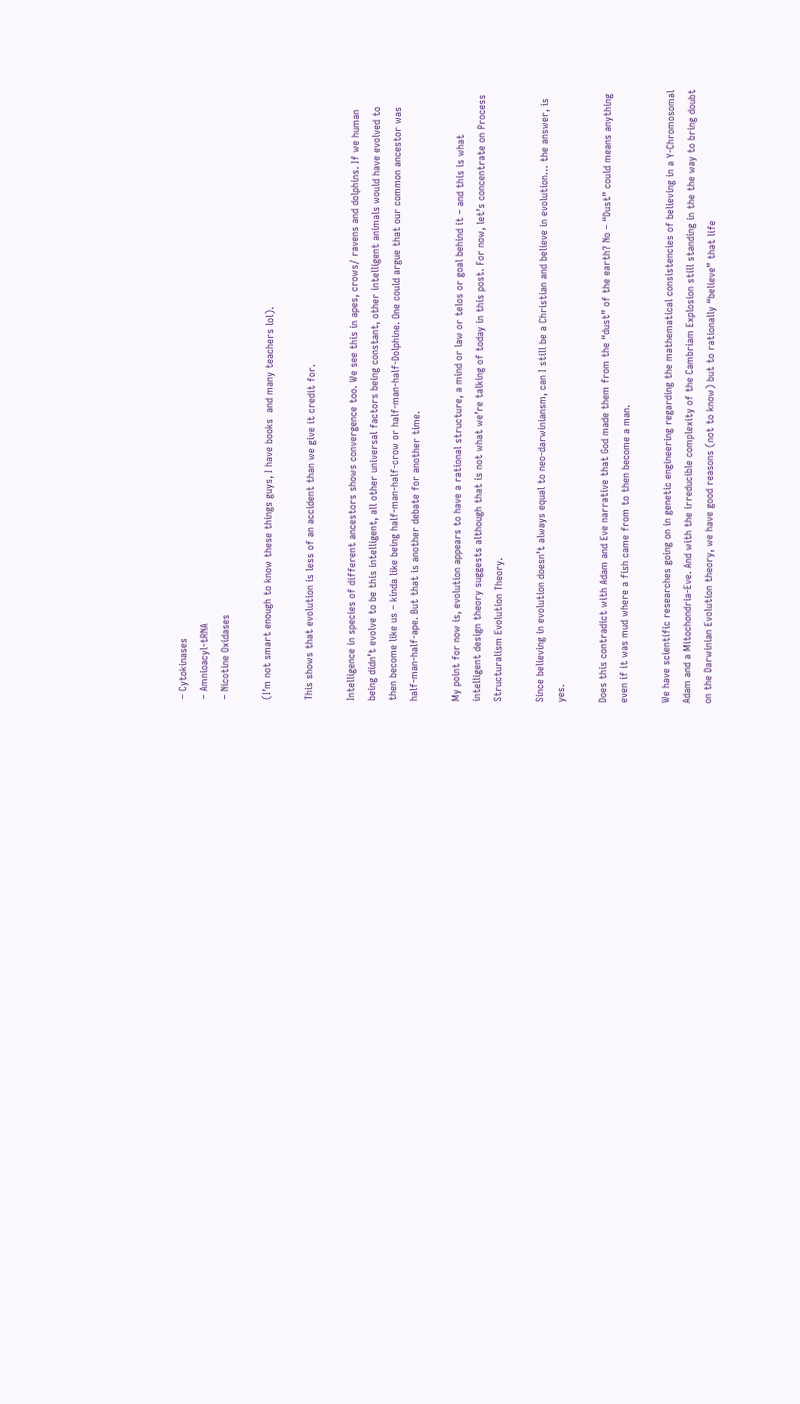– Cytokinases
– Amnioacyl-tRNA
– Nicotine Oxidases

(I’m not smart enough to know these things guys, I have books  and many teachers lol).

This shows that evolution is less of an accident than we give it credit for.

Intelligence in species of different ancestors shows convergence too. We see this in apes, crows/ ravens and dolphins. If we human being didn’t evolve to be this intelligent, all other universal factors being constant, other intelligent animals would have evolved to then become like us – kinda like being half-man-half-crow or half-man-half-Dolphine. One could argue that our common ancestor was half-man-half-ape. But that is another debate for another time.

My point for now is, evolution appears to have a rational structure, a mind or law or telos or goal behind it – and this is what intelligent design theory suggests although that is not what we’re talking of today in this post. For now, let’s concentrate on Process Structuralism Evolution Theory.

Since believing in evolution doesn’t always equal to neo-darwiniansm, can I still be a Christian and believe in evolution… the answer, is yes.

Does this contradict with Adam and Eve narrative that God made them from the “dust” of the earth? No – “Dust” could means anything even if it was mud where a fish came from to then become a man.

We have scientific researches going on in genetic engineering regarding the mathematical consistencies of believing in a Y-Chromosomal Adam and a Mitochondria-Eve. And with the irreducible complexity of the Cambriam Explosion still standing in the the way to bring doubt on the Darwinian Evolution theory, we have good reasons (not to know) but to rationally “believe” that life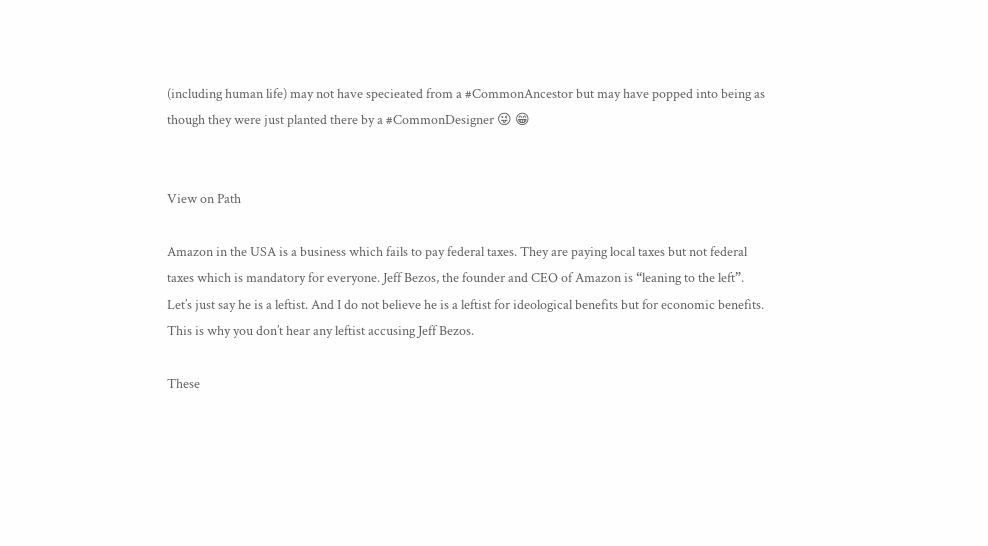(including human life) may not have specieated from a #CommonAncestor but may have popped into being as though they were just planted there by a #CommonDesigner 😜 😁


View on Path

Amazon in the USA is a business which fails to pay federal taxes. They are paying local taxes but not federal taxes which is mandatory for everyone. Jeff Bezos, the founder and CEO of Amazon is “leaning to the left”. Let’s just say he is a leftist. And I do not believe he is a leftist for ideological benefits but for economic benefits. This is why you don’t hear any leftist accusing Jeff Bezos.

These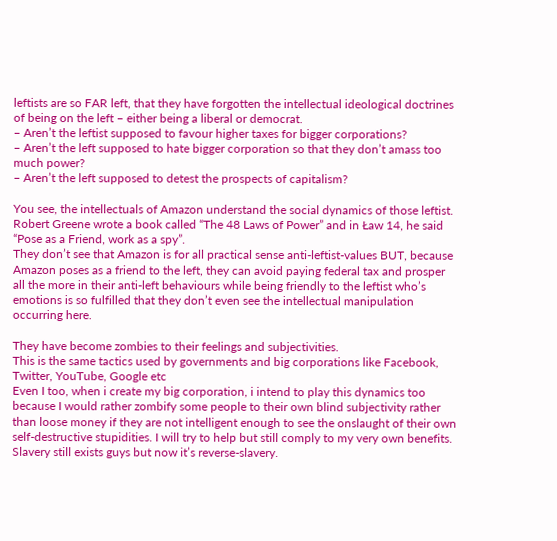leftists are so FAR left, that they have forgotten the intellectual ideological doctrines of being on the left – either being a liberal or democrat.
– Aren’t the leftist supposed to favour higher taxes for bigger corporations?
– Aren’t the left supposed to hate bigger corporation so that they don’t amass too much power?
– Aren’t the left supposed to detest the prospects of capitalism?

You see, the intellectuals of Amazon understand the social dynamics of those leftist. Robert Greene wrote a book called “The 48 Laws of Power” and in Ław 14, he said “Pose as a Friend, work as a spy”.
They don’t see that Amazon is for all practical sense anti-leftist-values BUT, because Amazon poses as a friend to the left, they can avoid paying federal tax and prosper all the more in their anti-left behaviours while being friendly to the leftist who’s emotions is so fulfilled that they don’t even see the intellectual manipulation occurring here.

They have become zombies to their feelings and subjectivities.
This is the same tactics used by governments and big corporations like Facebook, Twitter, YouTube, Google etc
Even I too, when i create my big corporation, i intend to play this dynamics too because I would rather zombify some people to their own blind subjectivity rather than loose money if they are not intelligent enough to see the onslaught of their own self-destructive stupidities. I will try to help but still comply to my very own benefits. Slavery still exists guys but now it’s reverse-slavery.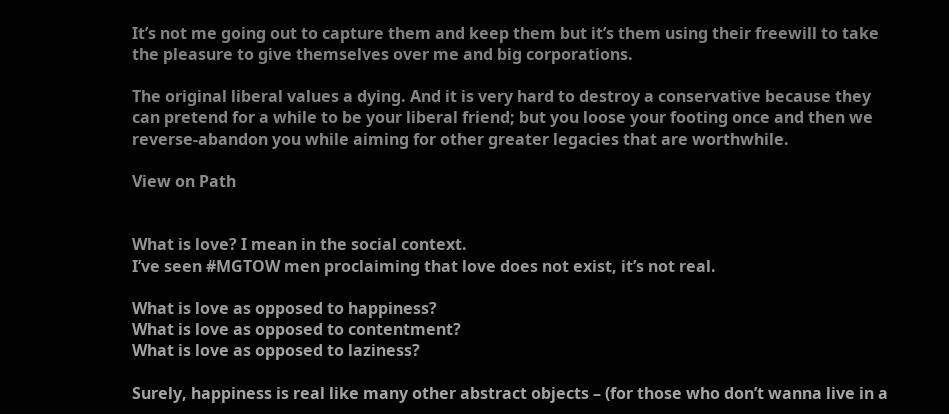It’s not me going out to capture them and keep them but it’s them using their freewill to take the pleasure to give themselves over me and big corporations.

The original liberal values a dying. And it is very hard to destroy a conservative because they can pretend for a while to be your liberal friend; but you loose your footing once and then we reverse-abandon you while aiming for other greater legacies that are worthwhile.

View on Path


What is love? I mean in the social context.
I’ve seen #MGTOW men proclaiming that love does not exist, it’s not real.

What is love as opposed to happiness?
What is love as opposed to contentment?
What is love as opposed to laziness?

Surely, happiness is real like many other abstract objects – (for those who don’t wanna live in a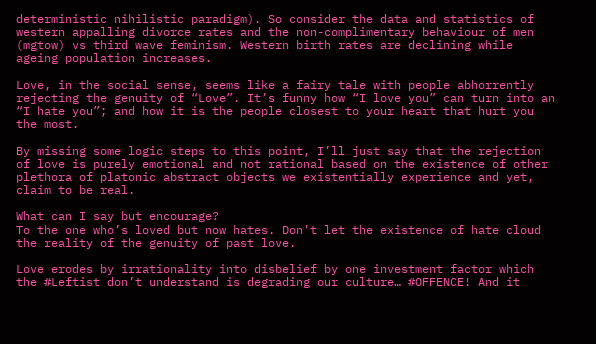deterministic nihilistic paradigm). So consider the data and statistics of western appalling divorce rates and the non-complimentary behaviour of men (mgtow) vs third wave feminism. Western birth rates are declining while ageing population increases.

Love, in the social sense, seems like a fairy tale with people abhorrently rejecting the genuity of “Love”. It’s funny how “I love you” can turn into an “I hate you”; and how it is the people closest to your heart that hurt you the most.

By missing some logic steps to this point, I’ll just say that the rejection of love is purely emotional and not rational based on the existence of other plethora of platonic abstract objects we existentially experience and yet, claim to be real.

What can I say but encourage?
To the one who’s loved but now hates. Don’t let the existence of hate cloud the reality of the genuity of past love.

Love erodes by irrationality into disbelief by one investment factor which the #Leftist don’t understand is degrading our culture… #OFFENCE! And it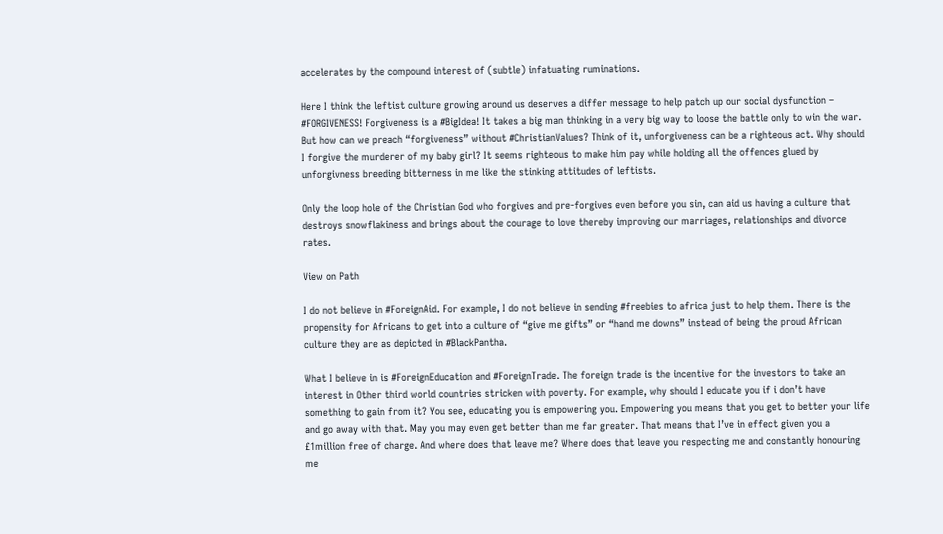accelerates by the compound interest of (subtle) infatuating ruminations.

Here I think the leftist culture growing around us deserves a differ message to help patch up our social dysfunction – #FORGIVENESS! Forgiveness is a #BigIdea! It takes a big man thinking in a very big way to loose the battle only to win the war. But how can we preach “forgiveness” without #ChristianValues? Think of it, unforgiveness can be a righteous act. Why should I forgive the murderer of my baby girl? It seems righteous to make him pay while holding all the offences glued by unforgivness breeding bitterness in me like the stinking attitudes of leftists.

Only the loop hole of the Christian God who forgives and pre-forgives even before you sin, can aid us having a culture that destroys snowflakiness and brings about the courage to love thereby improving our marriages, relationships and divorce rates.

View on Path

I do not believe in #ForeignAid. For example, I do not believe in sending #freebies to africa just to help them. There is the propensity for Africans to get into a culture of “give me gifts” or “hand me downs” instead of being the proud African culture they are as depicted in #BlackPantha.

What I believe in is #ForeignEducation and #ForeignTrade. The foreign trade is the incentive for the investors to take an interest in Other third world countries stricken with poverty. For example, why should I educate you if i don’t have something to gain from it? You see, educating you is empowering you. Empowering you means that you get to better your life and go away with that. May you may even get better than me far greater. That means that I’ve in effect given you a £1million free of charge. And where does that leave me? Where does that leave you respecting me and constantly honouring me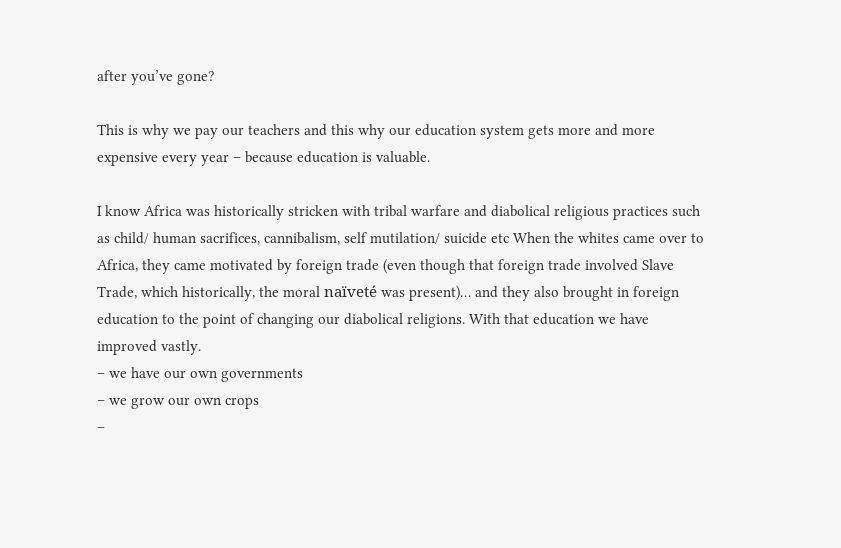after you’ve gone?

This is why we pay our teachers and this why our education system gets more and more expensive every year – because education is valuable.

I know Africa was historically stricken with tribal warfare and diabolical religious practices such as child/ human sacrifices, cannibalism, self mutilation/ suicide etc When the whites came over to Africa, they came motivated by foreign trade (even though that foreign trade involved Slave Trade, which historically, the moral naïveté was present)… and they also brought in foreign education to the point of changing our diabolical religions. With that education we have improved vastly.
– we have our own governments
– we grow our own crops
–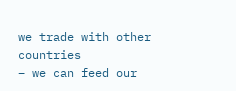we trade with other countries
– we can feed our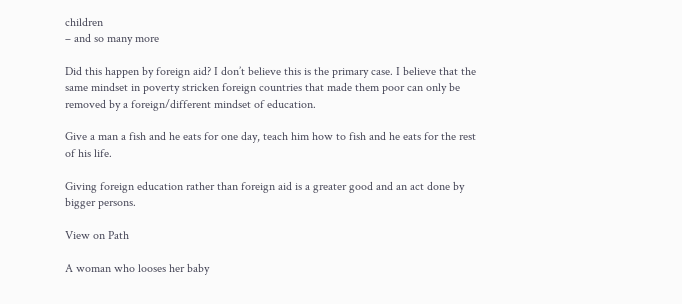children
– and so many more

Did this happen by foreign aid? I don’t believe this is the primary case. I believe that the same mindset in poverty stricken foreign countries that made them poor can only be removed by a foreign/different mindset of education.

Give a man a fish and he eats for one day, teach him how to fish and he eats for the rest of his life.

Giving foreign education rather than foreign aid is a greater good and an act done by bigger persons.

View on Path

A woman who looses her baby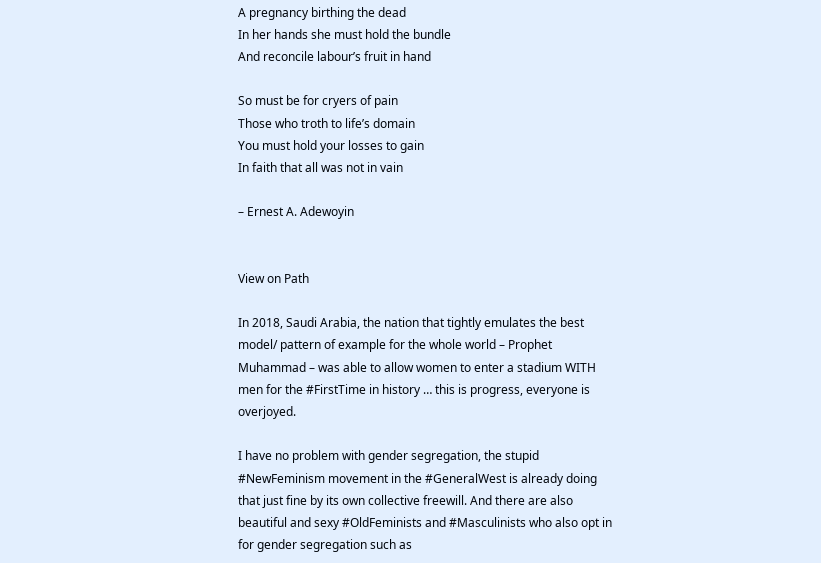A pregnancy birthing the dead
In her hands she must hold the bundle
And reconcile labour’s fruit in hand

So must be for cryers of pain
Those who troth to life’s domain
You must hold your losses to gain
In faith that all was not in vain

– Ernest A. Adewoyin


View on Path

In 2018, Saudi Arabia, the nation that tightly emulates the best model/ pattern of example for the whole world – Prophet Muhammad – was able to allow women to enter a stadium WITH men for the #FirstTime in history … this is progress, everyone is overjoyed.

I have no problem with gender segregation, the stupid #NewFeminism movement in the #GeneralWest is already doing that just fine by its own collective freewill. And there are also beautiful and sexy #OldFeminists and #Masculinists who also opt in for gender segregation such as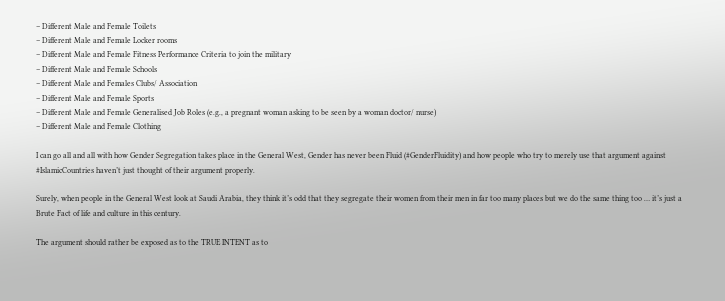– Different Male and Female Toilets
– Different Male and Female Locker rooms
– Different Male and Female Fitness Performance Criteria to join the military
– Different Male and Female Schools
– Different Male and Females Clubs/ Association
– Different Male and Female Sports
– Different Male and Female Generalised Job Roles (e.g., a pregnant woman asking to be seen by a woman doctor/ nurse)
– Different Male and Female Clothing

I can go all and all with how Gender Segregation takes place in the General West, Gender has never been Fluid (#GenderFluidity) and how people who try to merely use that argument against #IslamicCountries haven’t just thought of their argument properly.

Surely, when people in the General West look at Saudi Arabia, they think it’s odd that they segregate their women from their men in far too many places but we do the same thing too … it’s just a Brute Fact of life and culture in this century.

The argument should rather be exposed as to the TRUE INTENT as to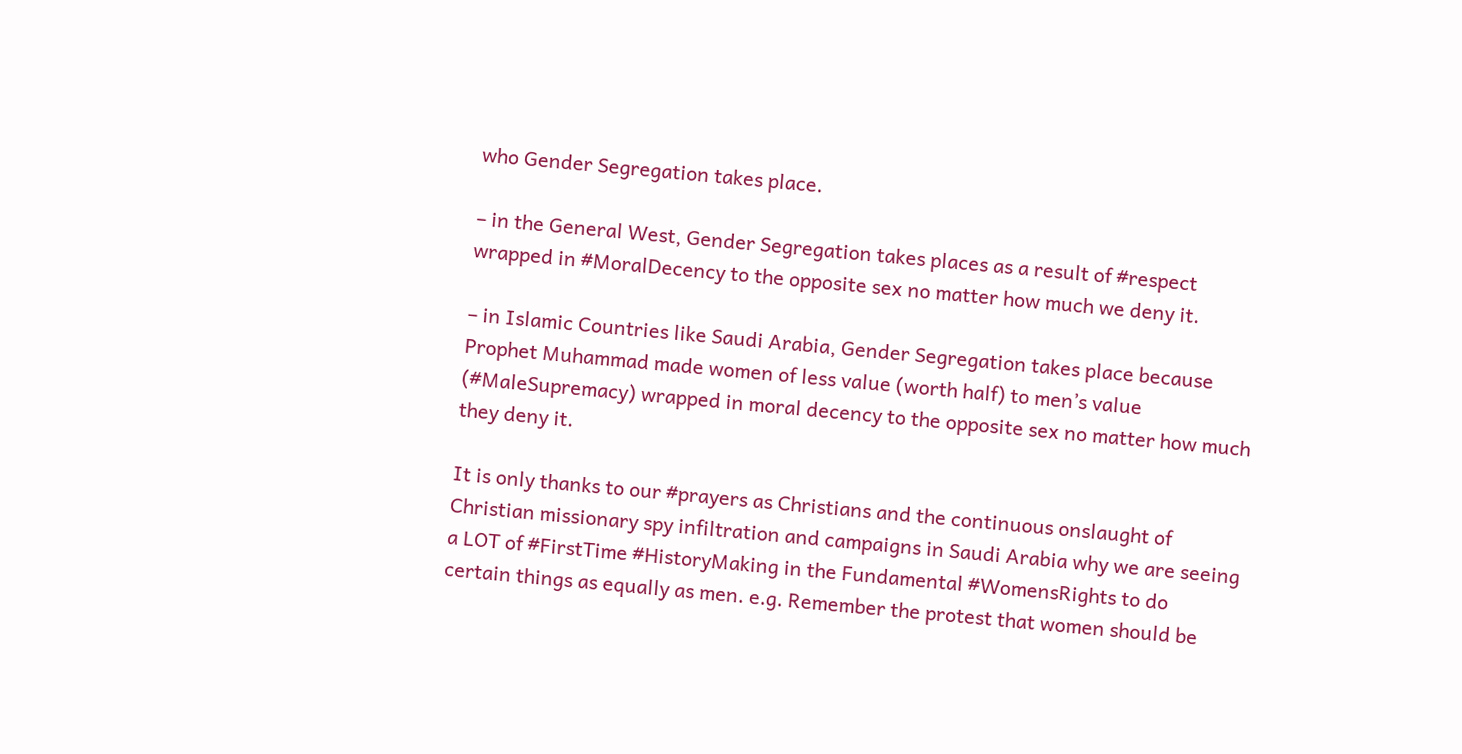who Gender Segregation takes place.

– in the General West, Gender Segregation takes places as a result of #respect wrapped in #MoralDecency to the opposite sex no matter how much we deny it.

– in Islamic Countries like Saudi Arabia, Gender Segregation takes place because Prophet Muhammad made women of less value (worth half) to men’s value (#MaleSupremacy) wrapped in moral decency to the opposite sex no matter how much they deny it.

It is only thanks to our #prayers as Christians and the continuous onslaught of Christian missionary spy infiltration and campaigns in Saudi Arabia why we are seeing a LOT of #FirstTime #HistoryMaking in the Fundamental #WomensRights to do certain things as equally as men. e.g. Remember the protest that women should be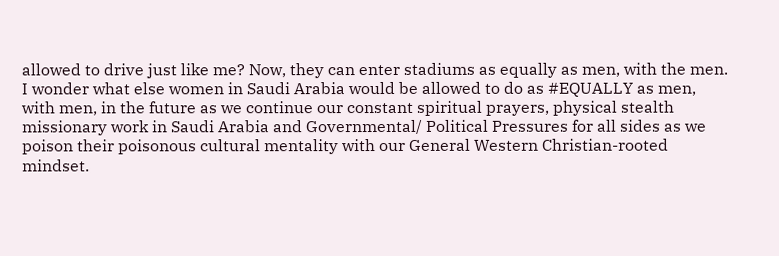allowed to drive just like me? Now, they can enter stadiums as equally as men, with the men. I wonder what else women in Saudi Arabia would be allowed to do as #EQUALLY as men, with men, in the future as we continue our constant spiritual prayers, physical stealth missionary work in Saudi Arabia and Governmental/ Political Pressures for all sides as we poison their poisonous cultural mentality with our General Western Christian-rooted mindset.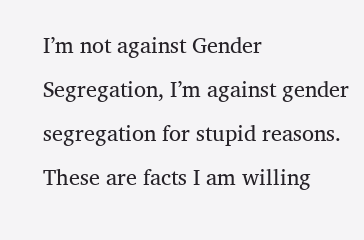I’m not against Gender Segregation, I’m against gender segregation for stupid reasons. These are facts I am willing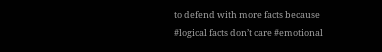to defend with more facts because #logical facts don’t care #emotional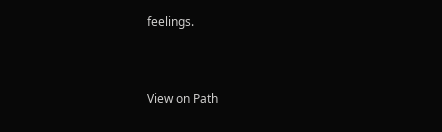feelings.


View on Path